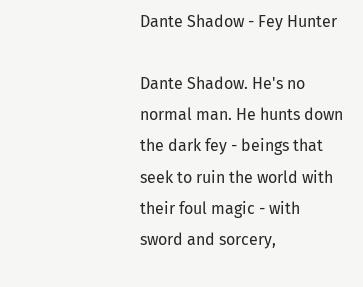Dante Shadow - Fey Hunter

Dante Shadow. He's no normal man. He hunts down the dark fey - beings that seek to ruin the world with their foul magic - with sword and sorcery,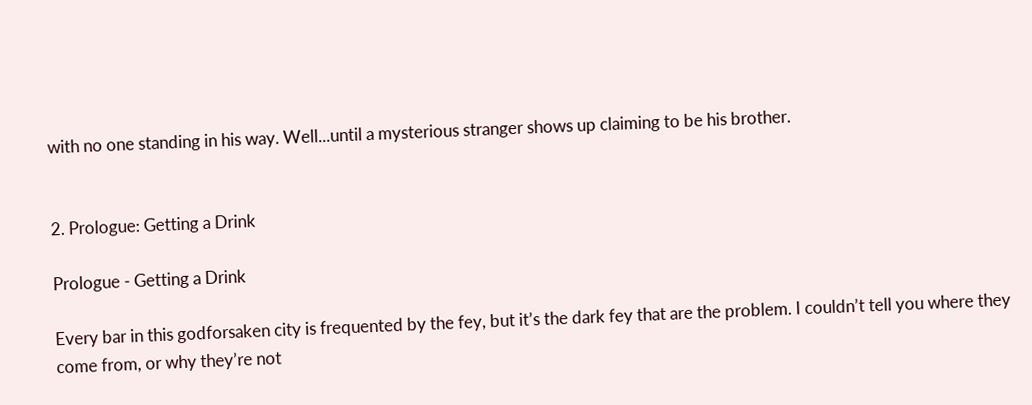with no one standing in his way. Well...until a mysterious stranger shows up claiming to be his brother.


2. Prologue: Getting a Drink

Prologue - Getting a Drink

Every bar in this godforsaken city is frequented by the fey, but it’s the dark fey that are the problem. I couldn’t tell you where they come from, or why they’re not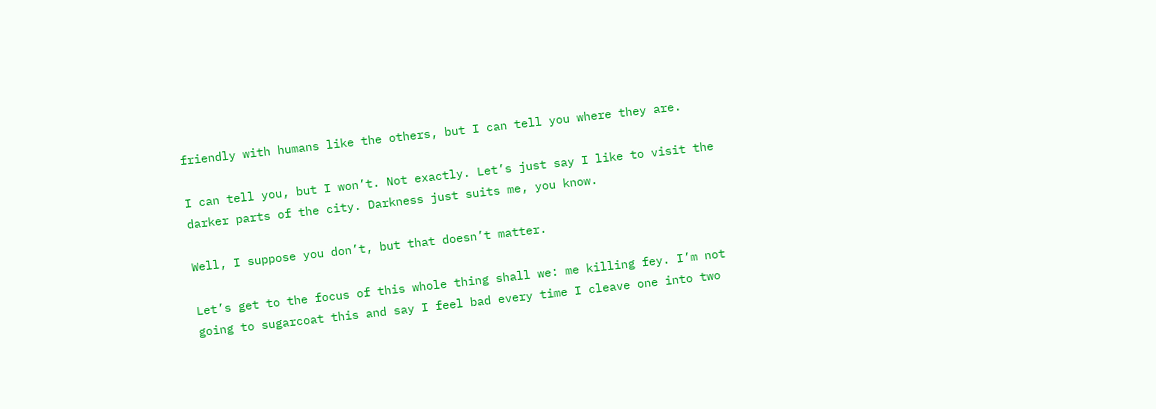friendly with humans like the others, but I can tell you where they are.

I can tell you, but I won’t. Not exactly. Let’s just say I like to visit the darker parts of the city. Darkness just suits me, you know.

Well, I suppose you don’t, but that doesn’t matter.

Let’s get to the focus of this whole thing shall we: me killing fey. I’m not going to sugarcoat this and say I feel bad every time I cleave one into two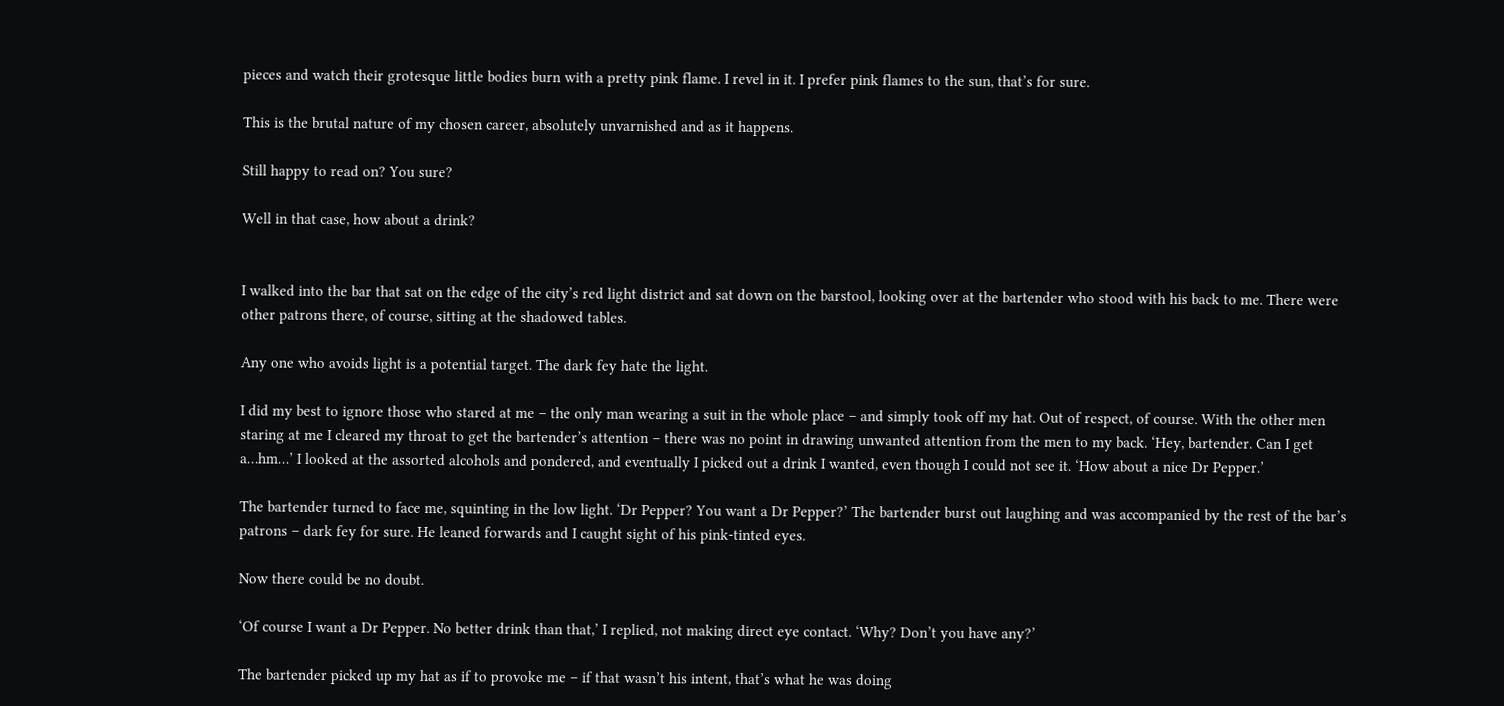pieces and watch their grotesque little bodies burn with a pretty pink flame. I revel in it. I prefer pink flames to the sun, that’s for sure.

This is the brutal nature of my chosen career, absolutely unvarnished and as it happens.

Still happy to read on? You sure?

Well in that case, how about a drink?


I walked into the bar that sat on the edge of the city’s red light district and sat down on the barstool, looking over at the bartender who stood with his back to me. There were other patrons there, of course, sitting at the shadowed tables.

Any one who avoids light is a potential target. The dark fey hate the light.

I did my best to ignore those who stared at me – the only man wearing a suit in the whole place – and simply took off my hat. Out of respect, of course. With the other men staring at me I cleared my throat to get the bartender’s attention – there was no point in drawing unwanted attention from the men to my back. ‘Hey, bartender. Can I get a…hm…’ I looked at the assorted alcohols and pondered, and eventually I picked out a drink I wanted, even though I could not see it. ‘How about a nice Dr Pepper.’

The bartender turned to face me, squinting in the low light. ‘Dr Pepper? You want a Dr Pepper?’ The bartender burst out laughing and was accompanied by the rest of the bar’s patrons – dark fey for sure. He leaned forwards and I caught sight of his pink-tinted eyes.

Now there could be no doubt.

‘Of course I want a Dr Pepper. No better drink than that,’ I replied, not making direct eye contact. ‘Why? Don’t you have any?’

The bartender picked up my hat as if to provoke me – if that wasn’t his intent, that’s what he was doing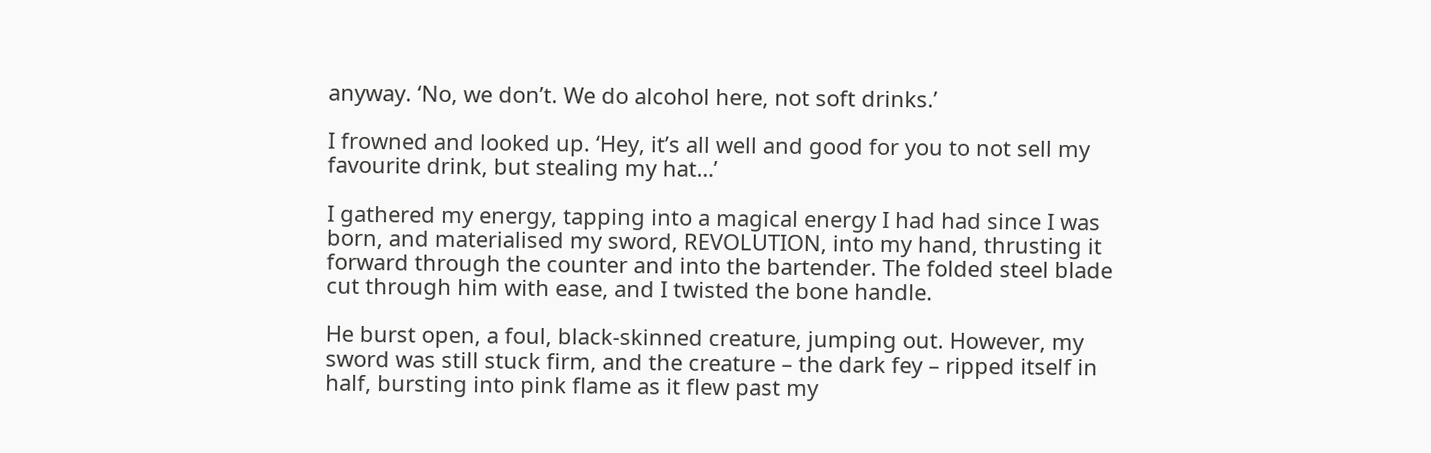anyway. ‘No, we don’t. We do alcohol here, not soft drinks.’

I frowned and looked up. ‘Hey, it’s all well and good for you to not sell my favourite drink, but stealing my hat…’

I gathered my energy, tapping into a magical energy I had had since I was born, and materialised my sword, REVOLUTION, into my hand, thrusting it forward through the counter and into the bartender. The folded steel blade cut through him with ease, and I twisted the bone handle.

He burst open, a foul, black-skinned creature, jumping out. However, my sword was still stuck firm, and the creature – the dark fey – ripped itself in half, bursting into pink flame as it flew past my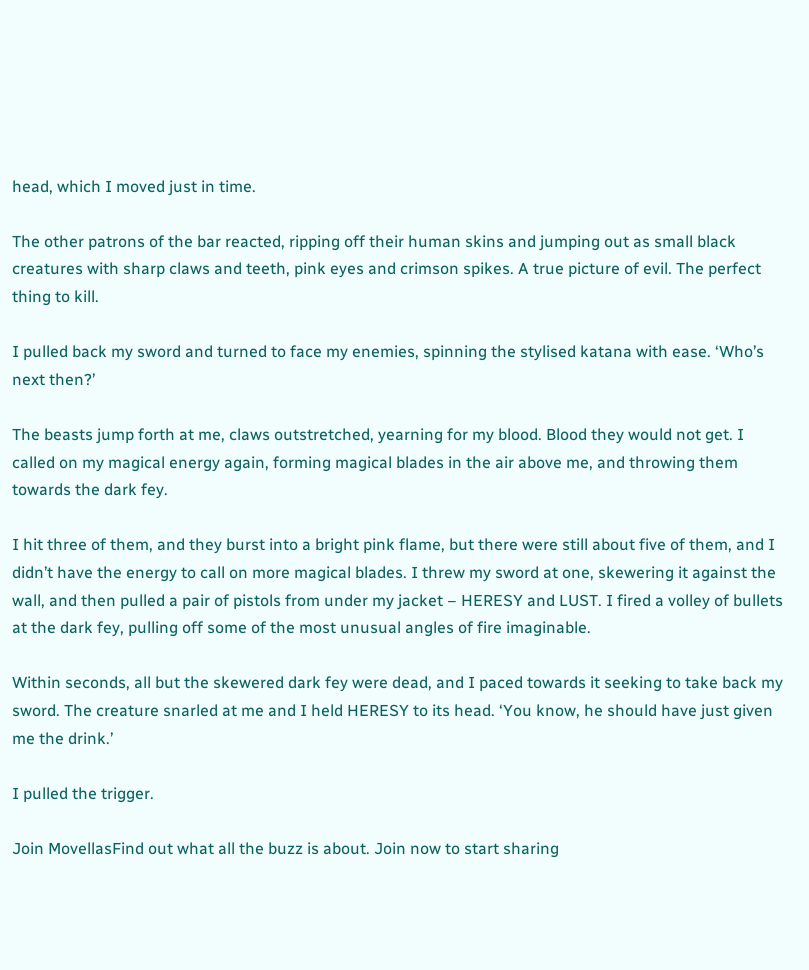head, which I moved just in time.

The other patrons of the bar reacted, ripping off their human skins and jumping out as small black creatures with sharp claws and teeth, pink eyes and crimson spikes. A true picture of evil. The perfect thing to kill.

I pulled back my sword and turned to face my enemies, spinning the stylised katana with ease. ‘Who’s next then?’

The beasts jump forth at me, claws outstretched, yearning for my blood. Blood they would not get. I called on my magical energy again, forming magical blades in the air above me, and throwing them towards the dark fey.

I hit three of them, and they burst into a bright pink flame, but there were still about five of them, and I didn’t have the energy to call on more magical blades. I threw my sword at one, skewering it against the wall, and then pulled a pair of pistols from under my jacket – HERESY and LUST. I fired a volley of bullets at the dark fey, pulling off some of the most unusual angles of fire imaginable.

Within seconds, all but the skewered dark fey were dead, and I paced towards it seeking to take back my sword. The creature snarled at me and I held HERESY to its head. ‘You know, he should have just given me the drink.’

I pulled the trigger.

Join MovellasFind out what all the buzz is about. Join now to start sharing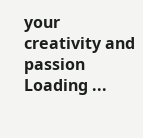your creativity and passion
Loading ...